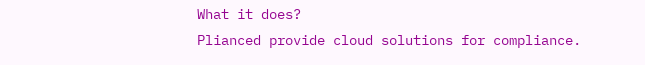What it does?
Plianced provide cloud solutions for compliance.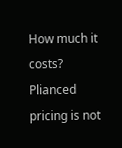How much it costs?
Plianced pricing is not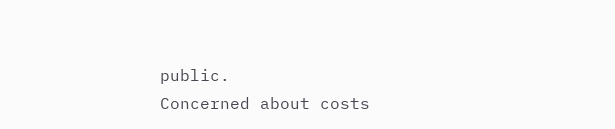public.
Concerned about costs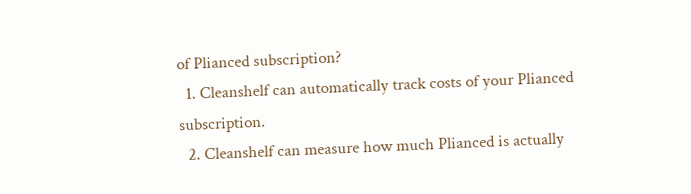of Plianced subscription?
  1. Cleanshelf can automatically track costs of your Plianced subscription.
  2. Cleanshelf can measure how much Plianced is actually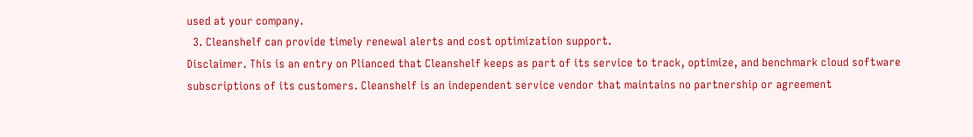used at your company.
  3. Cleanshelf can provide timely renewal alerts and cost optimization support.
Disclaimer. This is an entry on Plianced that Cleanshelf keeps as part of its service to track, optimize, and benchmark cloud software subscriptions of its customers. Cleanshelf is an independent service vendor that maintains no partnership or agreement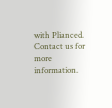with Plianced. Contact us for more information.